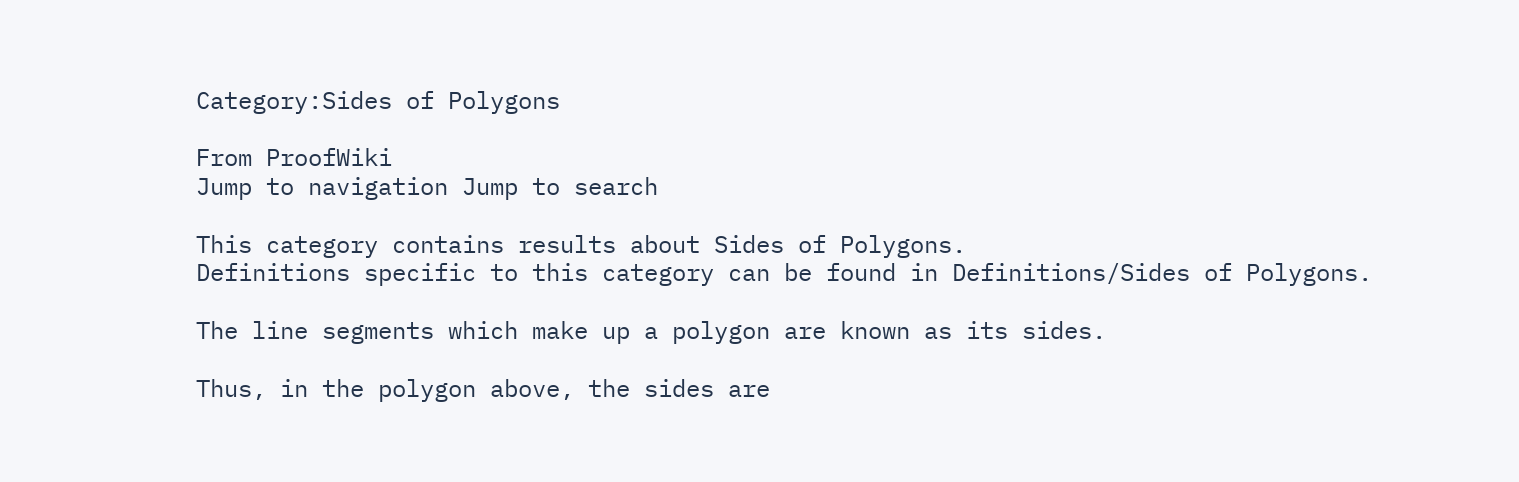Category:Sides of Polygons

From ProofWiki
Jump to navigation Jump to search

This category contains results about Sides of Polygons.
Definitions specific to this category can be found in Definitions/Sides of Polygons.

The line segments which make up a polygon are known as its sides.

Thus, in the polygon above, the sides are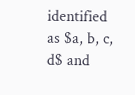identified as $a, b, c, d$ and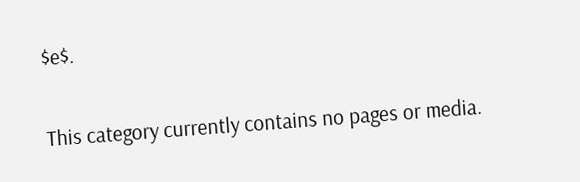$e$.

This category currently contains no pages or media.